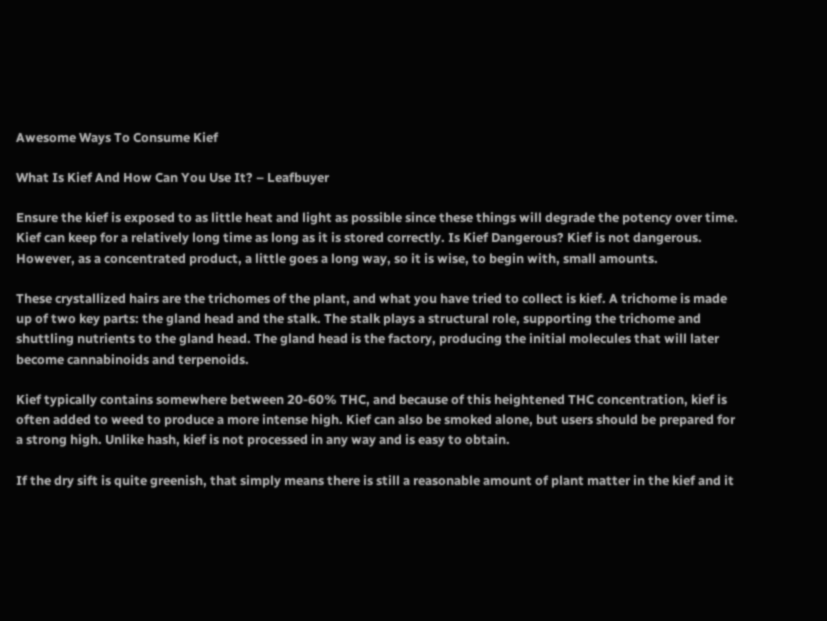Awesome Ways To Consume Kief

What Is Kief And How Can You Use It? – Leafbuyer

Ensure the kief is exposed to as little heat and light as possible since these things will degrade the potency over time. Kief can keep for a relatively long time as long as it is stored correctly. Is Kief Dangerous? Kief is not dangerous. However, as a concentrated product, a little goes a long way, so it is wise, to begin with, small amounts.

These crystallized hairs are the trichomes of the plant, and what you have tried to collect is kief. A trichome is made up of two key parts: the gland head and the stalk. The stalk plays a structural role, supporting the trichome and shuttling nutrients to the gland head. The gland head is the factory, producing the initial molecules that will later become cannabinoids and terpenoids.

Kief typically contains somewhere between 20-60% THC, and because of this heightened THC concentration, kief is often added to weed to produce a more intense high. Kief can also be smoked alone, but users should be prepared for a strong high. Unlike hash, kief is not processed in any way and is easy to obtain.

If the dry sift is quite greenish, that simply means there is still a reasonable amount of plant matter in the kief and it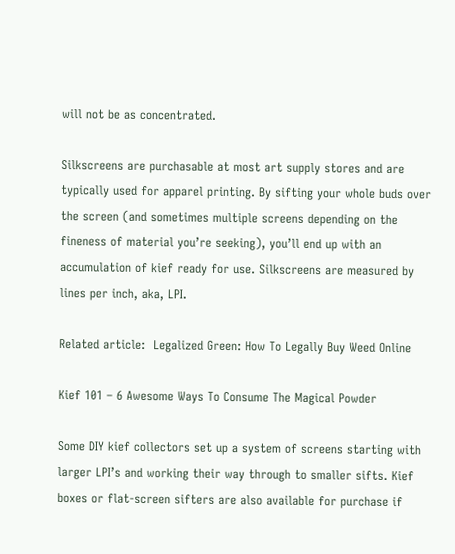will not be as concentrated.

Silkscreens are purchasable at most art supply stores and are typically used for apparel printing. By sifting your whole buds over the screen (and sometimes multiple screens depending on the fineness of material you’re seeking), you’ll end up with an accumulation of kief ready for use. Silkscreens are measured by lines per inch, aka, LPI.

Related article:  Legalized Green: How To Legally Buy Weed Online

Kief 101 – 6 Awesome Ways To Consume The Magical Powder

Some DIY kief collectors set up a system of screens starting with larger LPI’s and working their way through to smaller sifts. Kief boxes or flat-screen sifters are also available for purchase if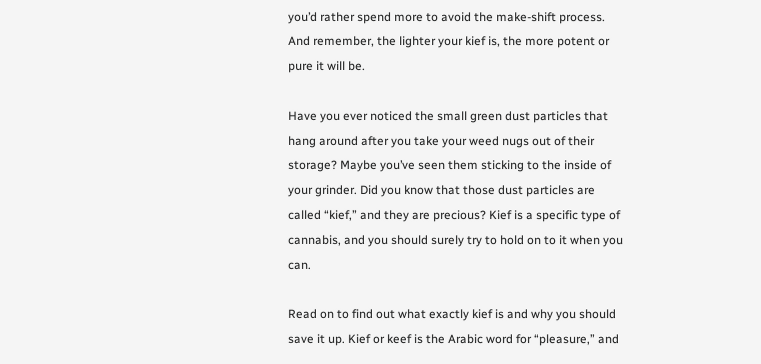you’d rather spend more to avoid the make-shift process. And remember, the lighter your kief is, the more potent or pure it will be.

Have you ever noticed the small green dust particles that hang around after you take your weed nugs out of their storage? Maybe you’ve seen them sticking to the inside of your grinder. Did you know that those dust particles are called “kief,” and they are precious? Kief is a specific type of cannabis, and you should surely try to hold on to it when you can.

Read on to find out what exactly kief is and why you should save it up. Kief or keef is the Arabic word for “pleasure,” and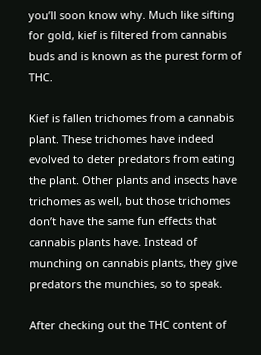you’ll soon know why. Much like sifting for gold, kief is filtered from cannabis buds and is known as the purest form of THC.

Kief is fallen trichomes from a cannabis plant. These trichomes have indeed evolved to deter predators from eating the plant. Other plants and insects have trichomes as well, but those trichomes don’t have the same fun effects that cannabis plants have. Instead of munching on cannabis plants, they give predators the munchies, so to speak.

After checking out the THC content of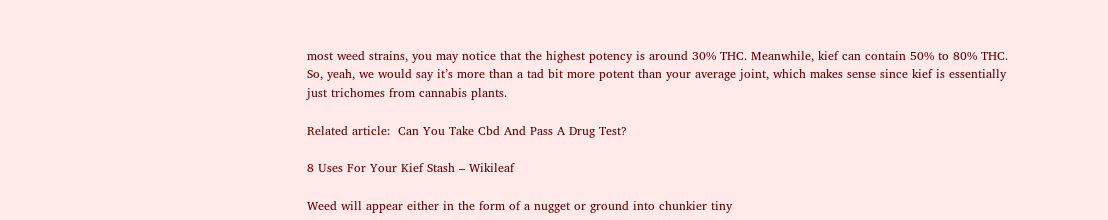most weed strains, you may notice that the highest potency is around 30% THC. Meanwhile, kief can contain 50% to 80% THC. So, yeah, we would say it’s more than a tad bit more potent than your average joint, which makes sense since kief is essentially just trichomes from cannabis plants.

Related article:  Can You Take Cbd And Pass A Drug Test?

8 Uses For Your Kief Stash – Wikileaf

Weed will appear either in the form of a nugget or ground into chunkier tiny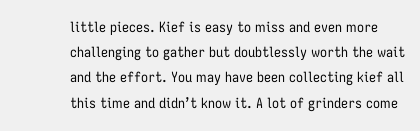little pieces. Kief is easy to miss and even more challenging to gather but doubtlessly worth the wait and the effort. You may have been collecting kief all this time and didn’t know it. A lot of grinders come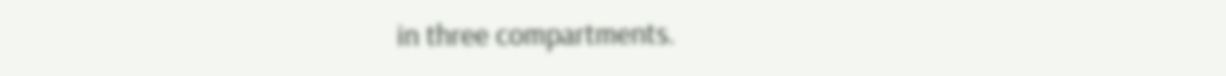in three compartments.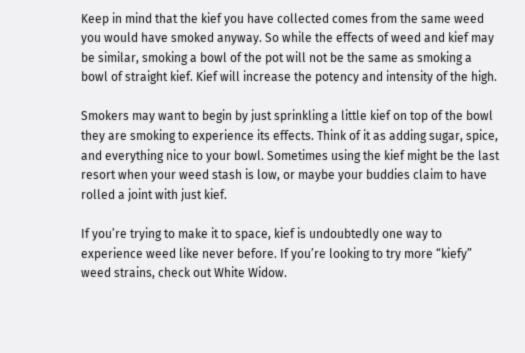Keep in mind that the kief you have collected comes from the same weed you would have smoked anyway. So while the effects of weed and kief may be similar, smoking a bowl of the pot will not be the same as smoking a bowl of straight kief. Kief will increase the potency and intensity of the high.

Smokers may want to begin by just sprinkling a little kief on top of the bowl they are smoking to experience its effects. Think of it as adding sugar, spice, and everything nice to your bowl. Sometimes using the kief might be the last resort when your weed stash is low, or maybe your buddies claim to have rolled a joint with just kief.

If you’re trying to make it to space, kief is undoubtedly one way to experience weed like never before. If you’re looking to try more “kiefy” weed strains, check out White Widow.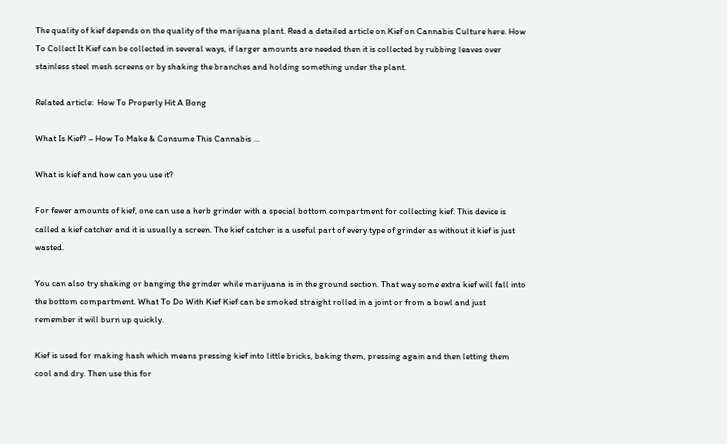The quality of kief depends on the quality of the marijuana plant. Read a detailed article on Kief on Cannabis Culture here. How To Collect It Kief can be collected in several ways, if larger amounts are needed then it is collected by rubbing leaves over stainless steel mesh screens or by shaking the branches and holding something under the plant.

Related article:  How To Properly Hit A Bong

What Is Kief? – How To Make & Consume This Cannabis …

What is kief and how can you use it?

For fewer amounts of kief, one can use a herb grinder with a special bottom compartment for collecting kief. This device is called a kief catcher and it is usually a screen. The kief catcher is a useful part of every type of grinder as without it kief is just wasted.

You can also try shaking or banging the grinder while marijuana is in the ground section. That way some extra kief will fall into the bottom compartment. What To Do With Kief Kief can be smoked straight rolled in a joint or from a bowl and just remember it will burn up quickly.

Kief is used for making hash which means pressing kief into little bricks, baking them, pressing again and then letting them cool and dry. Then use this for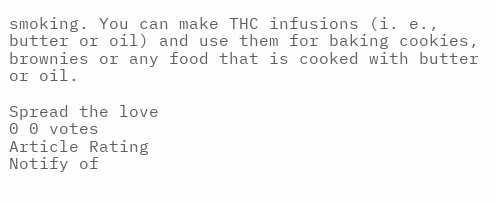smoking. You can make THC infusions (i. e., butter or oil) and use them for baking cookies, brownies or any food that is cooked with butter or oil.

Spread the love
0 0 votes
Article Rating
Notify of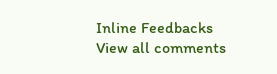Inline Feedbacks
View all comments